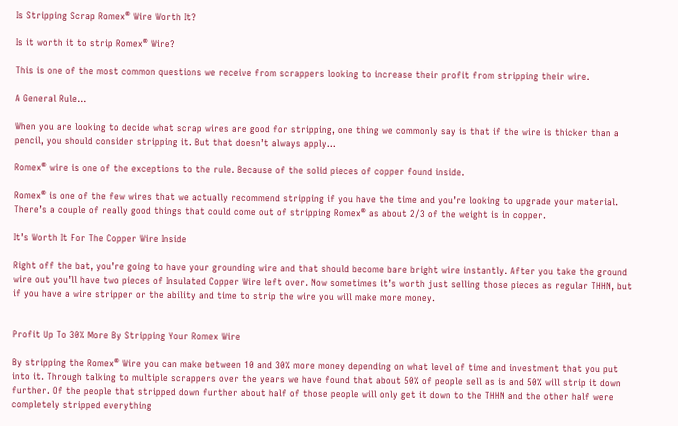Is Stripping Scrap Romex® Wire Worth It?

Is it worth it to strip Romex® Wire?

This is one of the most common questions we receive from scrappers looking to increase their profit from stripping their wire.

A General Rule…

When you are looking to decide what scrap wires are good for stripping, one thing we commonly say is that if the wire is thicker than a pencil, you should consider stripping it. But that doesn’t always apply…

Romex® wire is one of the exceptions to the rule. Because of the solid pieces of copper found inside.

Romex® is one of the few wires that we actually recommend stripping if you have the time and you’re looking to upgrade your material. There’s a couple of really good things that could come out of stripping Romex® as about 2/3 of the weight is in copper.

It’s Worth It For The Copper Wire Inside

Right off the bat, you’re going to have your grounding wire and that should become bare bright wire instantly. After you take the ground wire out you’ll have two pieces of Insulated Copper Wire left over. Now sometimes it’s worth just selling those pieces as regular THHN, but if you have a wire stripper or the ability and time to strip the wire you will make more money.


Profit Up To 30% More By Stripping Your Romex Wire

By stripping the Romex® Wire you can make between 10 and 30% more money depending on what level of time and investment that you put into it. Through talking to multiple scrappers over the years we have found that about 50% of people sell as is and 50% will strip it down further. Of the people that stripped down further about half of those people will only get it down to the THHN and the other half were completely stripped everything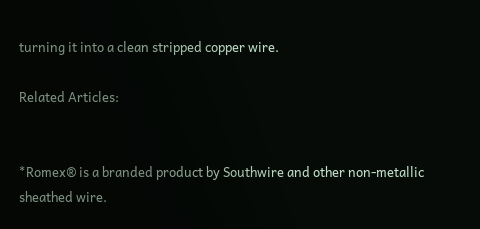turning it into a clean stripped copper wire.

Related Articles:


*Romex® is a branded product by Southwire and other non-metallic sheathed wire.